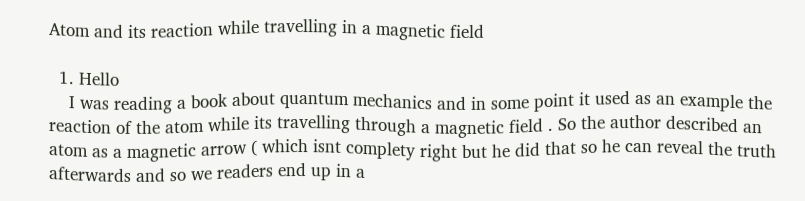Atom and its reaction while travelling in a magnetic field

  1. Hello
    I was reading a book about quantum mechanics and in some point it used as an example the reaction of the atom while its travelling through a magnetic field . So the author described an atom as a magnetic arrow ( which isnt complety right but he did that so he can reveal the truth afterwards and so we readers end up in a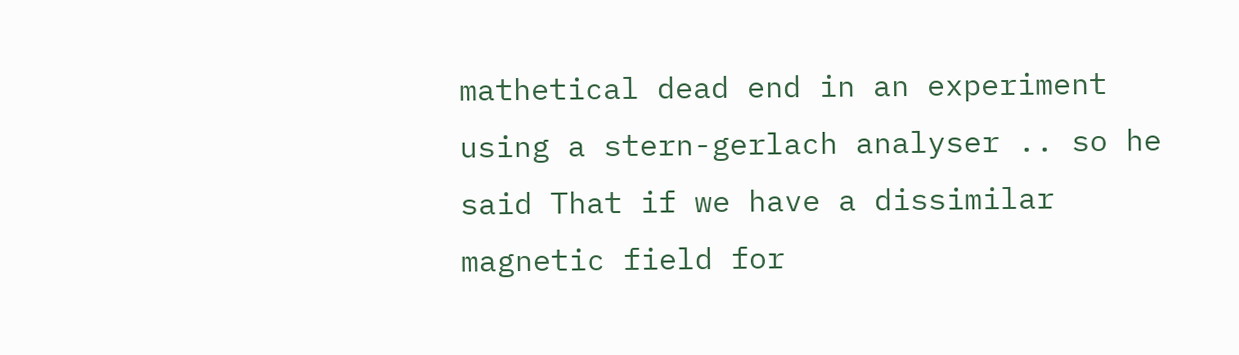mathetical dead end in an experiment using a stern-gerlach analyser .. so he said That if we have a dissimilar magnetic field for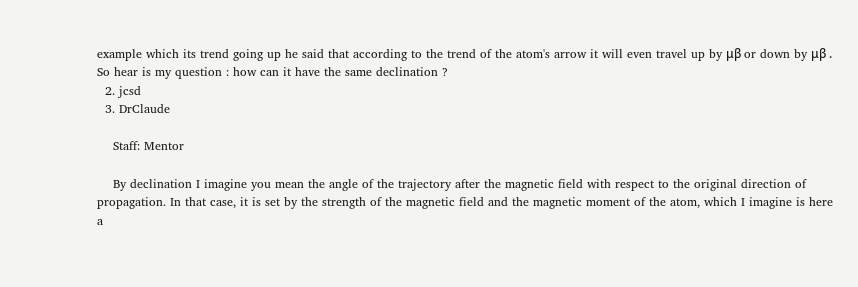example which its trend going up he said that according to the trend of the atom's arrow it will even travel up by μβ or down by μβ . So hear is my question : how can it have the same declination ?
  2. jcsd
  3. DrClaude

    Staff: Mentor

    By declination I imagine you mean the angle of the trajectory after the magnetic field with respect to the original direction of propagation. In that case, it is set by the strength of the magnetic field and the magnetic moment of the atom, which I imagine is here a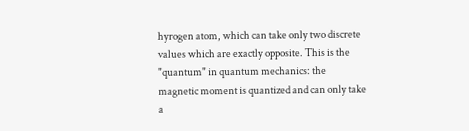hyrogen atom, which can take only two discrete values which are exactly opposite. This is the "quantum" in quantum mechanics: the magnetic moment is quantized and can only take a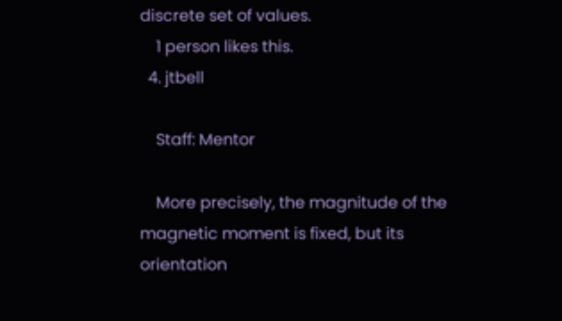discrete set of values.
    1 person likes this.
  4. jtbell

    Staff: Mentor

    More precisely, the magnitude of the magnetic moment is fixed, but its orientation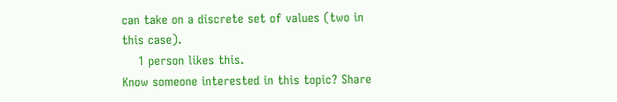can take on a discrete set of values (two in this case).
    1 person likes this.
Know someone interested in this topic? Share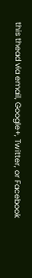this thead via email, Google+, Twitter, or Facebook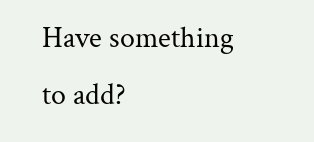Have something to add?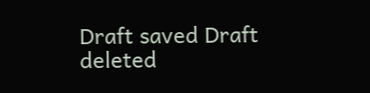Draft saved Draft deleted